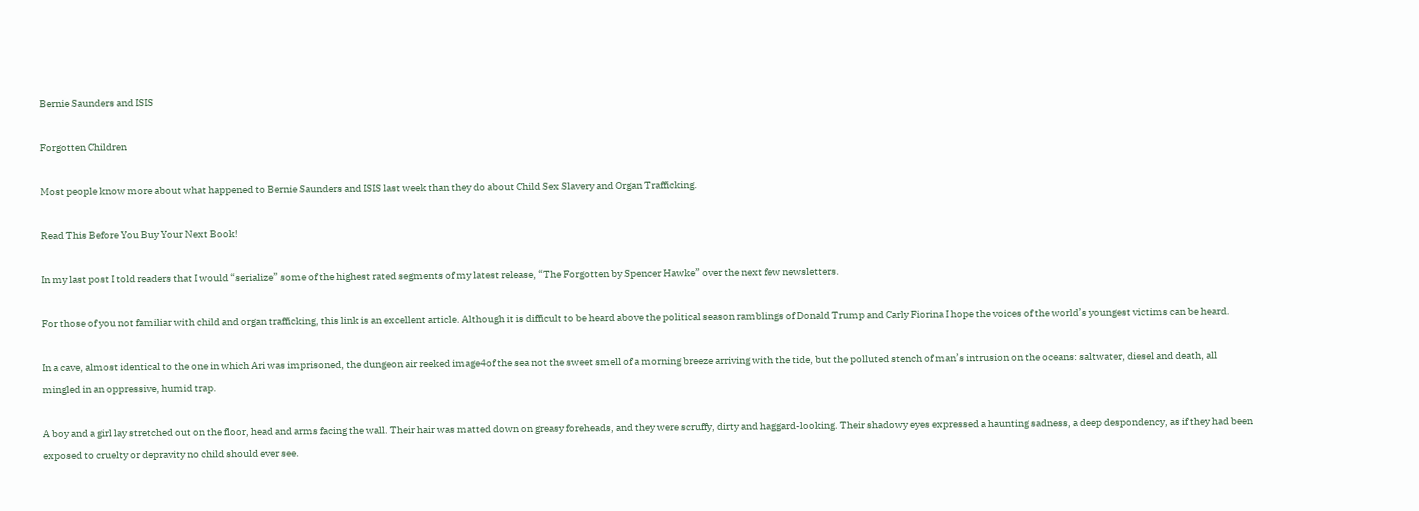Bernie Saunders and ISIS

Forgotten Children

Most people know more about what happened to Bernie Saunders and ISIS last week than they do about Child Sex Slavery and Organ Trafficking.

Read This Before You Buy Your Next Book!

In my last post I told readers that I would “serialize” some of the highest rated segments of my latest release, “The Forgotten by Spencer Hawke” over the next few newsletters.

For those of you not familiar with child and organ trafficking, this link is an excellent article. Although it is difficult to be heard above the political season ramblings of Donald Trump and Carly Fiorina I hope the voices of the world’s youngest victims can be heard.

In a cave, almost identical to the one in which Ari was imprisoned, the dungeon air reeked image4of the sea not the sweet smell of a morning breeze arriving with the tide, but the polluted stench of man’s intrusion on the oceans: saltwater, diesel and death, all mingled in an oppressive, humid trap.

A boy and a girl lay stretched out on the floor, head and arms facing the wall. Their hair was matted down on greasy foreheads, and they were scruffy, dirty and haggard-looking. Their shadowy eyes expressed a haunting sadness, a deep despondency, as if they had been exposed to cruelty or depravity no child should ever see.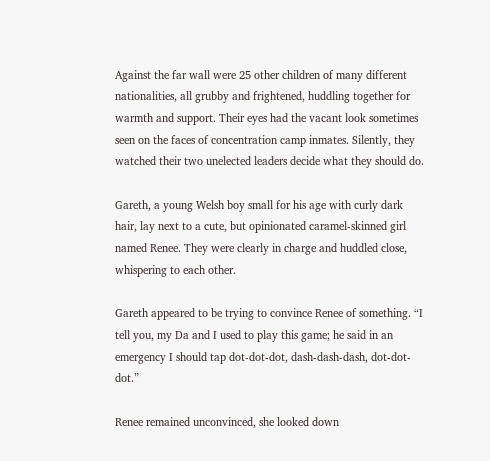Against the far wall were 25 other children of many different nationalities, all grubby and frightened, huddling together for warmth and support. Their eyes had the vacant look sometimes seen on the faces of concentration camp inmates. Silently, they watched their two unelected leaders decide what they should do.

Gareth, a young Welsh boy small for his age with curly dark hair, lay next to a cute, but opinionated caramel-skinned girl named Renee. They were clearly in charge and huddled close, whispering to each other.

Gareth appeared to be trying to convince Renee of something. “I tell you, my Da and I used to play this game; he said in an emergency I should tap dot-dot-dot, dash-dash-dash, dot-dot-dot.”

Renee remained unconvinced, she looked down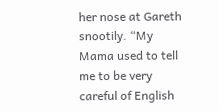her nose at Gareth snootily. “My Mama used to tell me to be very careful of English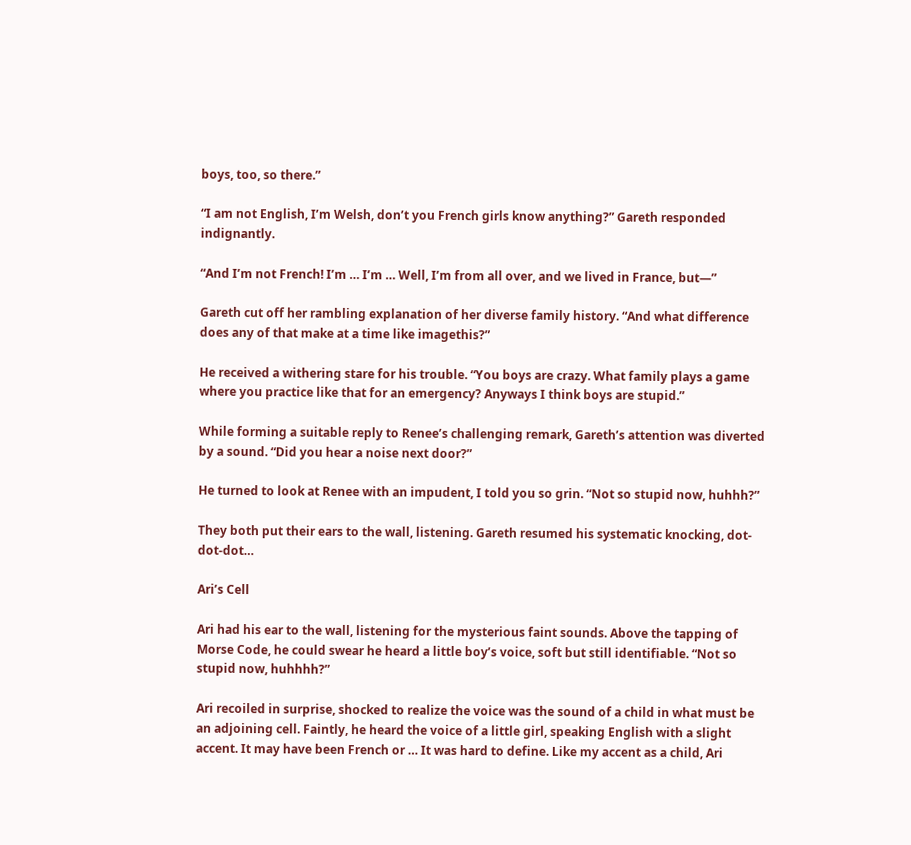boys, too, so there.”

“I am not English, I’m Welsh, don’t you French girls know anything?” Gareth responded indignantly.

“And I’m not French! I’m … I’m … Well, I’m from all over, and we lived in France, but—”

Gareth cut off her rambling explanation of her diverse family history. “And what difference does any of that make at a time like imagethis?”

He received a withering stare for his trouble. “You boys are crazy. What family plays a game where you practice like that for an emergency? Anyways I think boys are stupid.”

While forming a suitable reply to Renee’s challenging remark, Gareth’s attention was diverted by a sound. “Did you hear a noise next door?”

He turned to look at Renee with an impudent, I told you so grin. “Not so stupid now, huhhh?”

They both put their ears to the wall, listening. Gareth resumed his systematic knocking, dot-dot-dot…

Ari’s Cell

Ari had his ear to the wall, listening for the mysterious faint sounds. Above the tapping of Morse Code, he could swear he heard a little boy’s voice, soft but still identifiable. “Not so stupid now, huhhhh?”

Ari recoiled in surprise, shocked to realize the voice was the sound of a child in what must be an adjoining cell. Faintly, he heard the voice of a little girl, speaking English with a slight accent. It may have been French or … It was hard to define. Like my accent as a child, Ari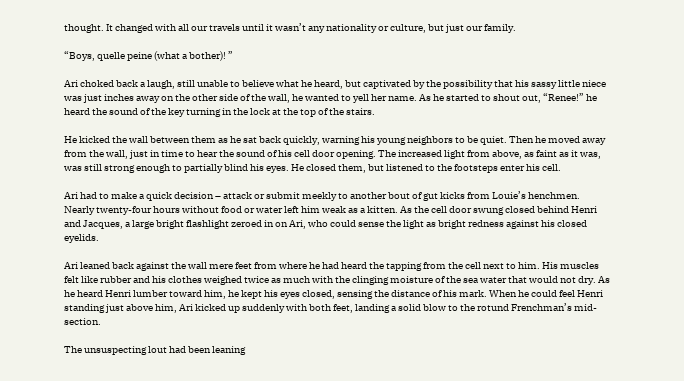thought. It changed with all our travels until it wasn’t any nationality or culture, but just our family.

“Boys, quelle peine (what a bother)! ”

Ari choked back a laugh, still unable to believe what he heard, but captivated by the possibility that his sassy little niece was just inches away on the other side of the wall, he wanted to yell her name. As he started to shout out, “Renee!” he heard the sound of the key turning in the lock at the top of the stairs.

He kicked the wall between them as he sat back quickly, warning his young neighbors to be quiet. Then he moved away from the wall, just in time to hear the sound of his cell door opening. The increased light from above, as faint as it was, was still strong enough to partially blind his eyes. He closed them, but listened to the footsteps enter his cell.

Ari had to make a quick decision – attack or submit meekly to another bout of gut kicks from Louie’s henchmen. Nearly twenty-four hours without food or water left him weak as a kitten. As the cell door swung closed behind Henri and Jacques, a large bright flashlight zeroed in on Ari, who could sense the light as bright redness against his closed eyelids.

Ari leaned back against the wall mere feet from where he had heard the tapping from the cell next to him. His muscles felt like rubber and his clothes weighed twice as much with the clinging moisture of the sea water that would not dry. As he heard Henri lumber toward him, he kept his eyes closed, sensing the distance of his mark. When he could feel Henri standing just above him, Ari kicked up suddenly with both feet, landing a solid blow to the rotund Frenchman’s mid-section.

The unsuspecting lout had been leaning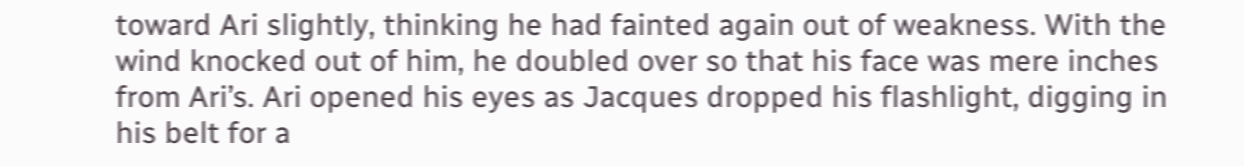toward Ari slightly, thinking he had fainted again out of weakness. With the wind knocked out of him, he doubled over so that his face was mere inches from Ari’s. Ari opened his eyes as Jacques dropped his flashlight, digging in his belt for a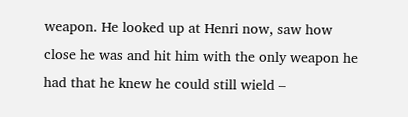weapon. He looked up at Henri now, saw how close he was and hit him with the only weapon he had that he knew he could still wield –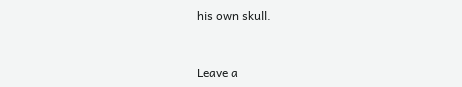his own skull.


Leave a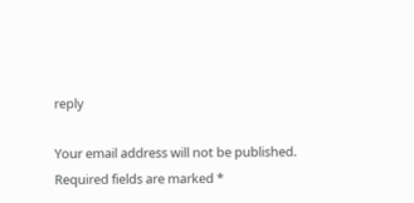reply

Your email address will not be published. Required fields are marked *